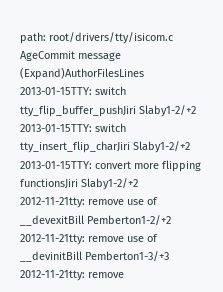path: root/drivers/tty/isicom.c
AgeCommit message (Expand)AuthorFilesLines
2013-01-15TTY: switch tty_flip_buffer_pushJiri Slaby1-2/+2
2013-01-15TTY: switch tty_insert_flip_charJiri Slaby1-2/+2
2013-01-15TTY: convert more flipping functionsJiri Slaby1-2/+2
2012-11-21tty: remove use of __devexitBill Pemberton1-2/+2
2012-11-21tty: remove use of __devinitBill Pemberton1-3/+3
2012-11-21tty: remove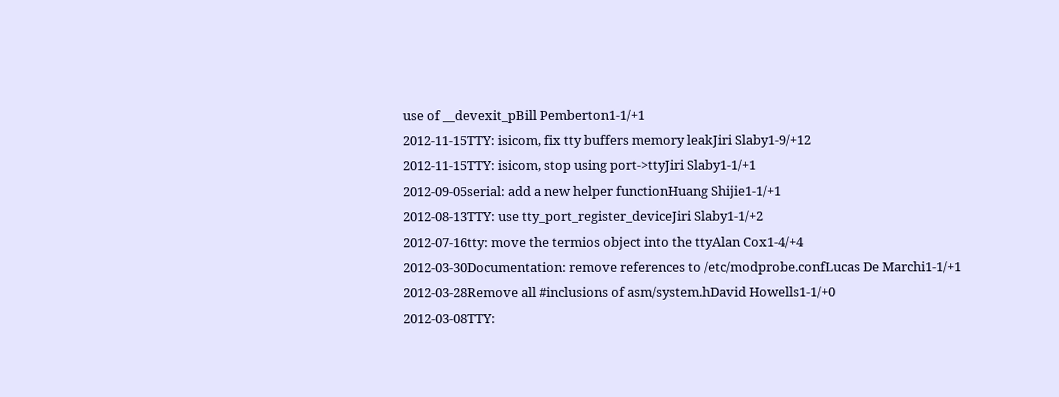use of __devexit_pBill Pemberton1-1/+1
2012-11-15TTY: isicom, fix tty buffers memory leakJiri Slaby1-9/+12
2012-11-15TTY: isicom, stop using port->ttyJiri Slaby1-1/+1
2012-09-05serial: add a new helper functionHuang Shijie1-1/+1
2012-08-13TTY: use tty_port_register_deviceJiri Slaby1-1/+2
2012-07-16tty: move the termios object into the ttyAlan Cox1-4/+4
2012-03-30Documentation: remove references to /etc/modprobe.confLucas De Marchi1-1/+1
2012-03-28Remove all #inclusions of asm/system.hDavid Howells1-1/+0
2012-03-08TTY: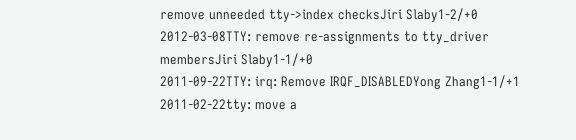remove unneeded tty->index checksJiri Slaby1-2/+0
2012-03-08TTY: remove re-assignments to tty_driver membersJiri Slaby1-1/+0
2011-09-22TTY: irq: Remove IRQF_DISABLEDYong Zhang1-1/+1
2011-02-22tty: move a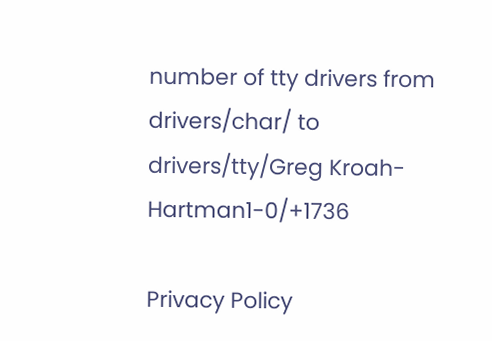number of tty drivers from drivers/char/ to drivers/tty/Greg Kroah-Hartman1-0/+1736

Privacy Policy